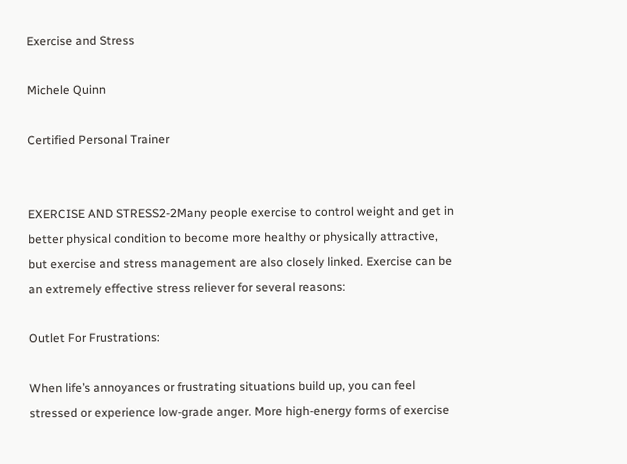Exercise and Stress

Michele Quinn

Certified Personal Trainer


EXERCISE AND STRESS2-2Many people exercise to control weight and get in better physical condition to become more healthy or physically attractive, but exercise and stress management are also closely linked. Exercise can be an extremely effective stress reliever for several reasons:

Outlet For Frustrations:

When life’s annoyances or frustrating situations build up, you can feel stressed or experience low-grade anger. More high-energy forms of exercise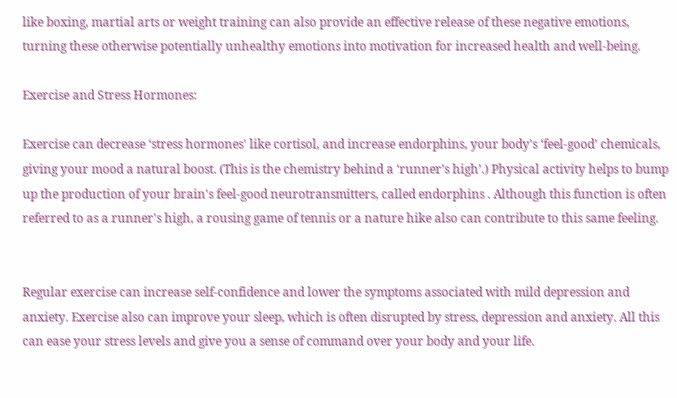like boxing, martial arts or weight training can also provide an effective release of these negative emotions, turning these otherwise potentially unhealthy emotions into motivation for increased health and well-being.

Exercise and Stress Hormones:

Exercise can decrease ‘stress hormones' like cortisol, and increase endorphins, your body's ‘feel-good’ chemicals, giving your mood a natural boost. (This is the chemistry behind a ‘runner’s high’.) Physical activity helps to bump up the production of your brain's feel-good neurotransmitters, called endorphins . Although this function is often referred to as a runner's high, a rousing game of tennis or a nature hike also can contribute to this same feeling.


Regular exercise can increase self-confidence and lower the symptoms associated with mild depression and anxiety. Exercise also can improve your sleep, which is often disrupted by stress, depression and anxiety. All this can ease your stress levels and give you a sense of command over your body and your life.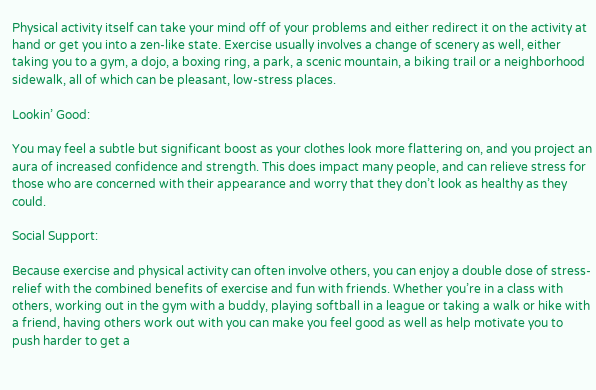Physical activity itself can take your mind off of your problems and either redirect it on the activity at hand or get you into a zen-like state. Exercise usually involves a change of scenery as well, either taking you to a gym, a dojo, a boxing ring, a park, a scenic mountain, a biking trail or a neighborhood sidewalk, all of which can be pleasant, low-stress places.

Lookin’ Good:

You may feel a subtle but significant boost as your clothes look more flattering on, and you project an aura of increased confidence and strength. This does impact many people, and can relieve stress for those who are concerned with their appearance and worry that they don’t look as healthy as they could.

Social Support:

Because exercise and physical activity can often involve others, you can enjoy a double dose of stress-relief with the combined benefits of exercise and fun with friends. Whether you’re in a class with others, working out in the gym with a buddy, playing softball in a league or taking a walk or hike with a friend, having others work out with you can make you feel good as well as help motivate you to push harder to get a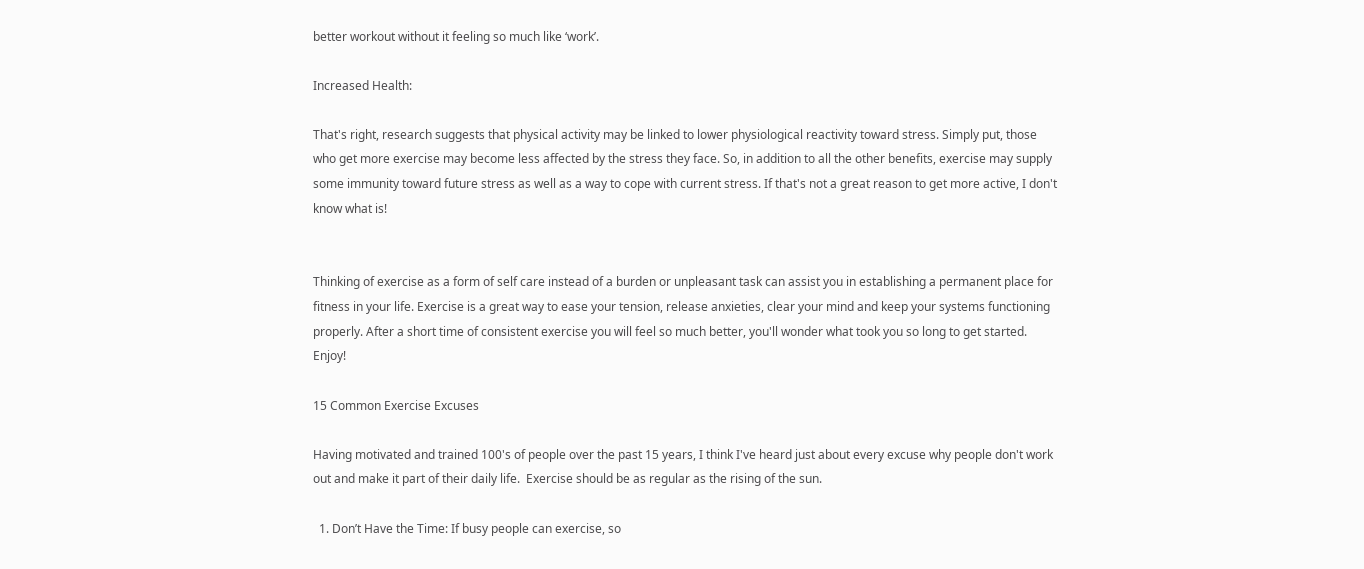better workout without it feeling so much like ‘work’.

Increased Health:

That's right, research suggests that physical activity may be linked to lower physiological reactivity toward stress. Simply put, those who get more exercise may become less affected by the stress they face. So, in addition to all the other benefits, exercise may supply some immunity toward future stress as well as a way to cope with current stress. If that's not a great reason to get more active, I don't know what is!


Thinking of exercise as a form of self care instead of a burden or unpleasant task can assist you in establishing a permanent place for fitness in your life. Exercise is a great way to ease your tension, release anxieties, clear your mind and keep your systems functioning properly. After a short time of consistent exercise you will feel so much better, you'll wonder what took you so long to get started. Enjoy!

15 Common Exercise Excuses

Having motivated and trained 100's of people over the past 15 years, I think I've heard just about every excuse why people don't work out and make it part of their daily life.  Exercise should be as regular as the rising of the sun.

  1. Don’t Have the Time: If busy people can exercise, so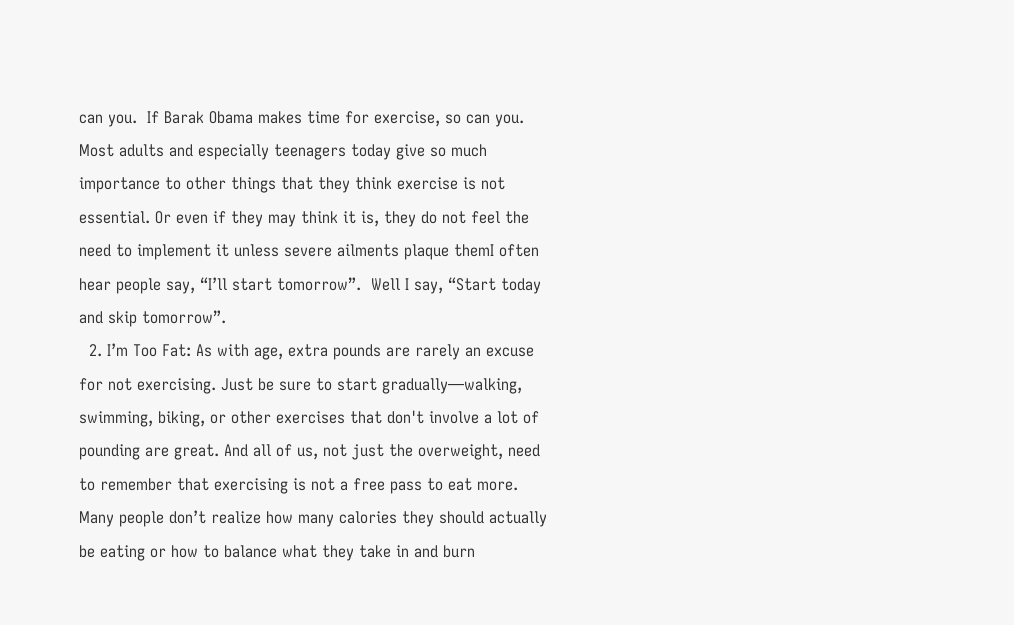can you.  If Barak Obama makes time for exercise, so can you.  Most adults and especially teenagers today give so much importance to other things that they think exercise is not essential. Or even if they may think it is, they do not feel the need to implement it unless severe ailments plaque themI often hear people say, “I’ll start tomorrow”.  Well I say, “Start today and skip tomorrow”.
  2. I’m Too Fat: As with age, extra pounds are rarely an excuse for not exercising. Just be sure to start gradually—walking, swimming, biking, or other exercises that don't involve a lot of pounding are great. And all of us, not just the overweight, need to remember that exercising is not a free pass to eat more. Many people don’t realize how many calories they should actually be eating or how to balance what they take in and burn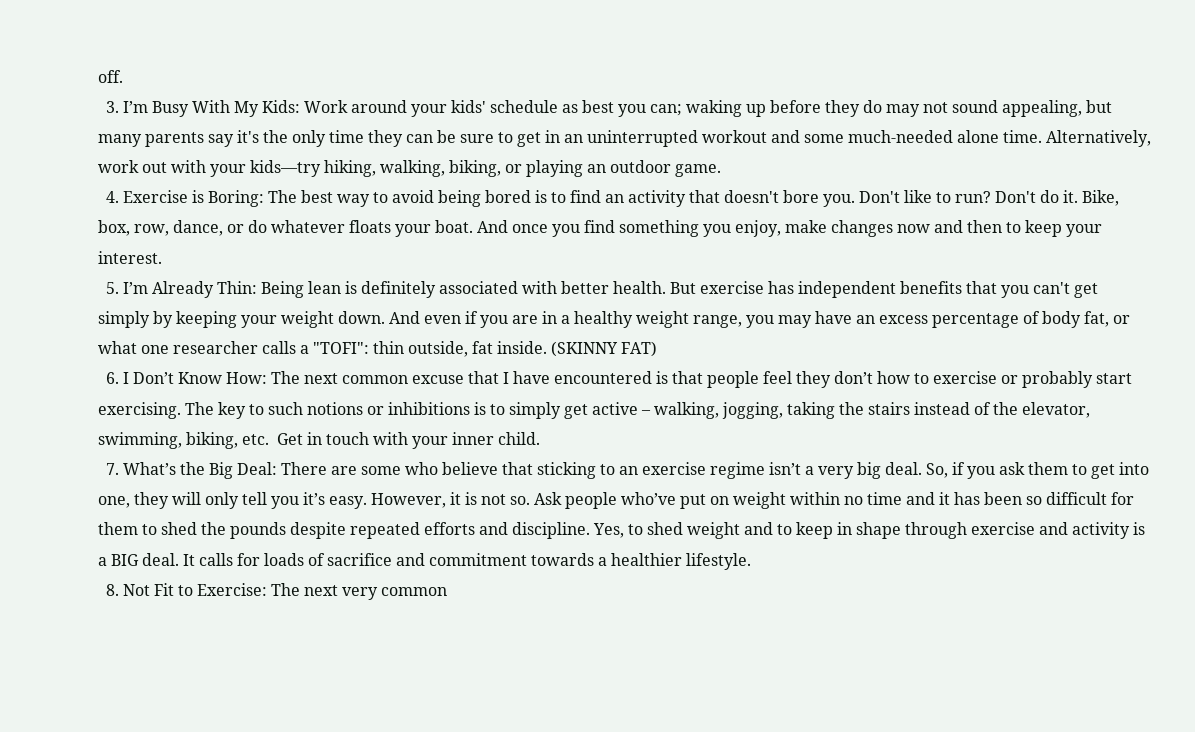off.
  3. I’m Busy With My Kids: Work around your kids' schedule as best you can; waking up before they do may not sound appealing, but many parents say it's the only time they can be sure to get in an uninterrupted workout and some much-needed alone time. Alternatively, work out with your kids—try hiking, walking, biking, or playing an outdoor game.
  4. Exercise is Boring: The best way to avoid being bored is to find an activity that doesn't bore you. Don't like to run? Don't do it. Bike, box, row, dance, or do whatever floats your boat. And once you find something you enjoy, make changes now and then to keep your interest.
  5. I’m Already Thin: Being lean is definitely associated with better health. But exercise has independent benefits that you can't get simply by keeping your weight down. And even if you are in a healthy weight range, you may have an excess percentage of body fat, or what one researcher calls a "TOFI": thin outside, fat inside. (SKINNY FAT)
  6. I Don’t Know How: The next common excuse that I have encountered is that people feel they don’t how to exercise or probably start exercising. The key to such notions or inhibitions is to simply get active – walking, jogging, taking the stairs instead of the elevator, swimming, biking, etc.  Get in touch with your inner child.
  7. What’s the Big Deal: There are some who believe that sticking to an exercise regime isn’t a very big deal. So, if you ask them to get into one, they will only tell you it’s easy. However, it is not so. Ask people who’ve put on weight within no time and it has been so difficult for them to shed the pounds despite repeated efforts and discipline. Yes, to shed weight and to keep in shape through exercise and activity is a BIG deal. It calls for loads of sacrifice and commitment towards a healthier lifestyle.
  8. Not Fit to Exercise: The next very common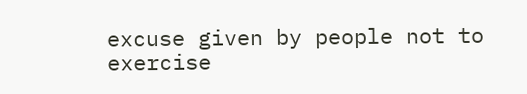excuse given by people not to exercise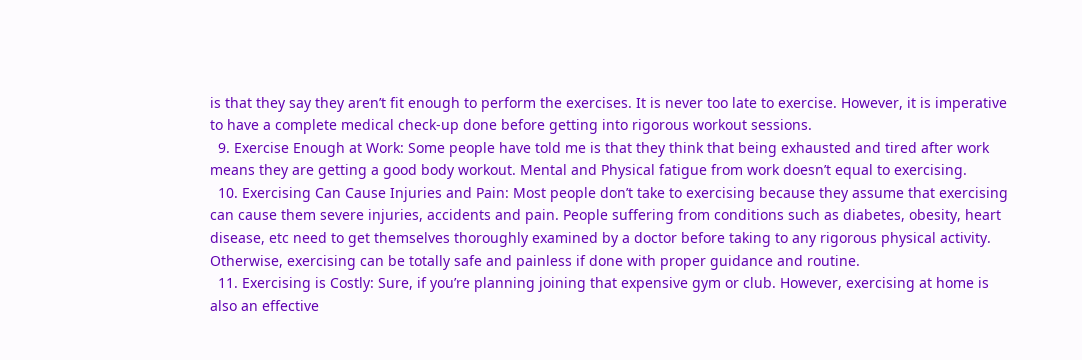is that they say they aren’t fit enough to perform the exercises. It is never too late to exercise. However, it is imperative to have a complete medical check-up done before getting into rigorous workout sessions.
  9. Exercise Enough at Work: Some people have told me is that they think that being exhausted and tired after work means they are getting a good body workout. Mental and Physical fatigue from work doesn’t equal to exercising.
  10. Exercising Can Cause Injuries and Pain: Most people don’t take to exercising because they assume that exercising can cause them severe injuries, accidents and pain. People suffering from conditions such as diabetes, obesity, heart disease, etc need to get themselves thoroughly examined by a doctor before taking to any rigorous physical activity. Otherwise, exercising can be totally safe and painless if done with proper guidance and routine.
  11. Exercising is Costly: Sure, if you’re planning joining that expensive gym or club. However, exercising at home is also an effective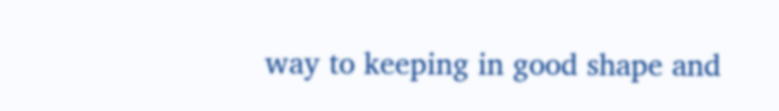way to keeping in good shape and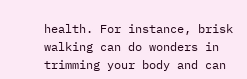health. For instance, brisk walking can do wonders in trimming your body and can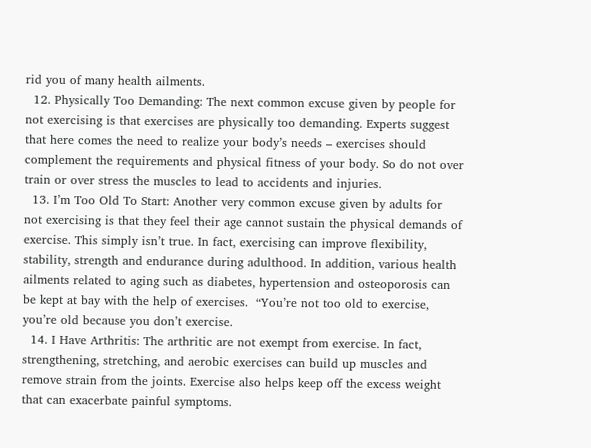rid you of many health ailments.
  12. Physically Too Demanding: The next common excuse given by people for not exercising is that exercises are physically too demanding. Experts suggest that here comes the need to realize your body’s needs – exercises should complement the requirements and physical fitness of your body. So do not over train or over stress the muscles to lead to accidents and injuries.
  13. I’m Too Old To Start: Another very common excuse given by adults for not exercising is that they feel their age cannot sustain the physical demands of exercise. This simply isn’t true. In fact, exercising can improve flexibility, stability, strength and endurance during adulthood. In addition, various health ailments related to aging such as diabetes, hypertension and osteoporosis can be kept at bay with the help of exercises.  “You’re not too old to exercise, you’re old because you don’t exercise.
  14. I Have Arthritis: The arthritic are not exempt from exercise. In fact, strengthening, stretching, and aerobic exercises can build up muscles and remove strain from the joints. Exercise also helps keep off the excess weight that can exacerbate painful symptoms.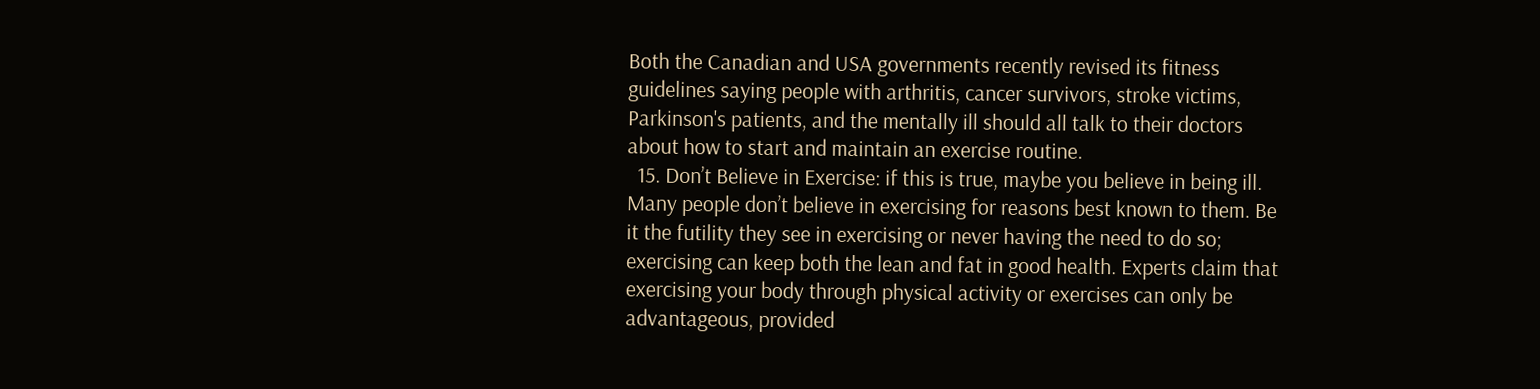Both the Canadian and USA governments recently revised its fitness guidelines saying people with arthritis, cancer survivors, stroke victims, Parkinson's patients, and the mentally ill should all talk to their doctors about how to start and maintain an exercise routine.
  15. Don’t Believe in Exercise: if this is true, maybe you believe in being ill.  Many people don’t believe in exercising for reasons best known to them. Be it the futility they see in exercising or never having the need to do so; exercising can keep both the lean and fat in good health. Experts claim that exercising your body through physical activity or exercises can only be advantageous, provided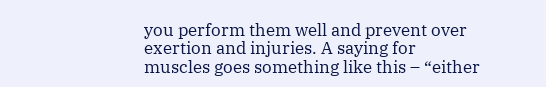you perform them well and prevent over exertion and injuries. A saying for muscles goes something like this – “either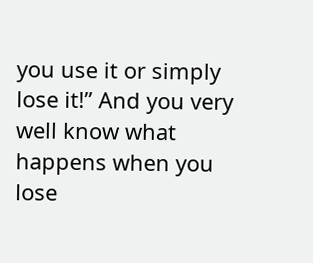you use it or simply lose it!” And you very well know what happens when you lose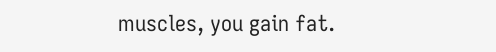muscles, you gain fat.